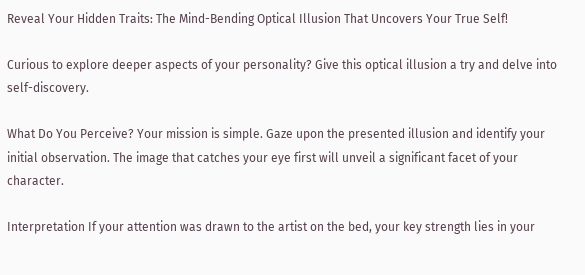Reveal Your Hidden Traits: The Mind-Bending Optical Illusion That Uncovers Your True Self!

Curious to explore deeper aspects of your personality? Give this optical illusion a try and delve into self-discovery.

What Do You Perceive? Your mission is simple. Gaze upon the presented illusion and identify your initial observation. The image that catches your eye first will unveil a significant facet of your character.

Interpretation If your attention was drawn to the artist on the bed, your key strength lies in your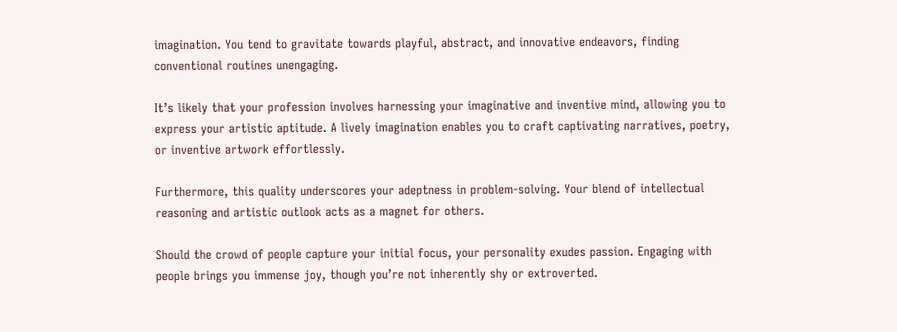imagination. You tend to gravitate towards playful, abstract, and innovative endeavors, finding conventional routines unengaging.

It’s likely that your profession involves harnessing your imaginative and inventive mind, allowing you to express your artistic aptitude. A lively imagination enables you to craft captivating narratives, poetry, or inventive artwork effortlessly.

Furthermore, this quality underscores your adeptness in problem-solving. Your blend of intellectual reasoning and artistic outlook acts as a magnet for others.

Should the crowd of people capture your initial focus, your personality exudes passion. Engaging with people brings you immense joy, though you’re not inherently shy or extroverted.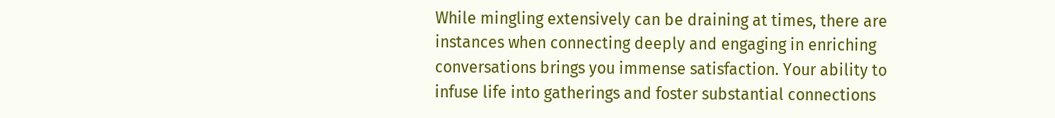While mingling extensively can be draining at times, there are instances when connecting deeply and engaging in enriching conversations brings you immense satisfaction. Your ability to infuse life into gatherings and foster substantial connections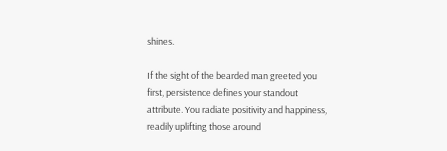shines.

If the sight of the bearded man greeted you first, persistence defines your standout attribute. You radiate positivity and happiness, readily uplifting those around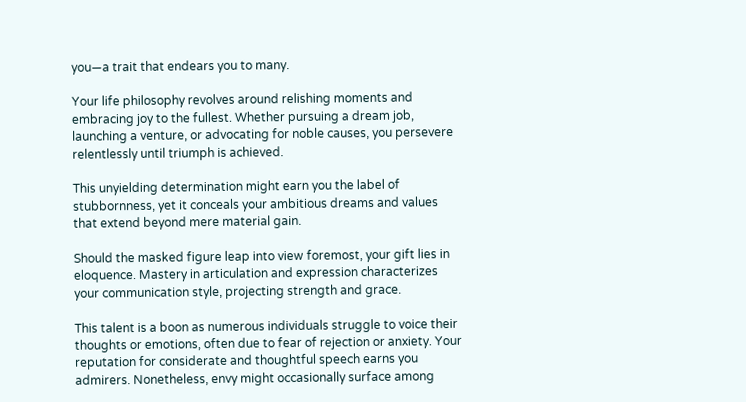you—a trait that endears you to many.

Your life philosophy revolves around relishing moments and embracing joy to the fullest. Whether pursuing a dream job, launching a venture, or advocating for noble causes, you persevere relentlessly until triumph is achieved.

This unyielding determination might earn you the label of stubbornness, yet it conceals your ambitious dreams and values that extend beyond mere material gain.

Should the masked figure leap into view foremost, your gift lies in eloquence. Mastery in articulation and expression characterizes your communication style, projecting strength and grace.

This talent is a boon as numerous individuals struggle to voice their thoughts or emotions, often due to fear of rejection or anxiety. Your reputation for considerate and thoughtful speech earns you admirers. Nonetheless, envy might occasionally surface among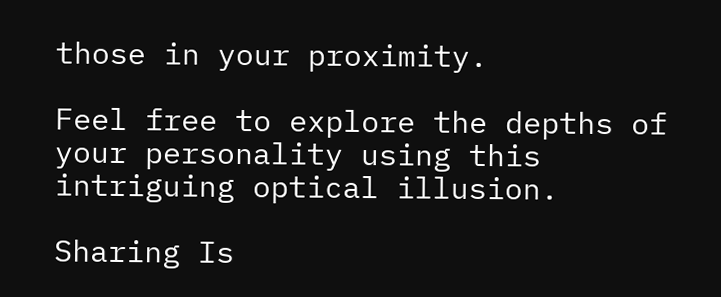those in your proximity.

Feel free to explore the depths of your personality using this intriguing optical illusion.

Sharing Is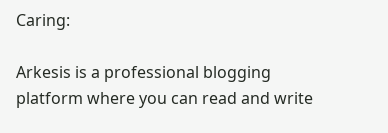Caring:

Arkesis is a professional blogging platform where you can read and write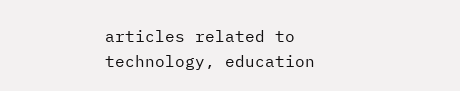articles related to technology, education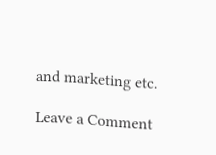and marketing etc.

Leave a Comment